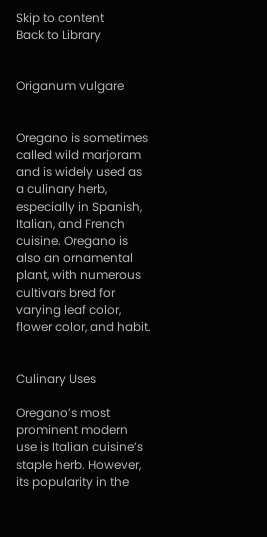Skip to content
Back to Library


Origanum vulgare


Oregano is sometimes called wild marjoram and is widely used as a culinary herb, especially in Spanish, Italian, and French cuisine. Oregano is also an ornamental plant, with numerous cultivars bred for varying leaf color, flower color, and habit.


Culinary Uses

Oregano’s most prominent modern use is Italian cuisine’s staple herb. However, its popularity in the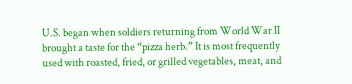U.S. began when soldiers returning from World War II brought a taste for the “pizza herb.” It is most frequently used with roasted, fried, or grilled vegetables, meat, and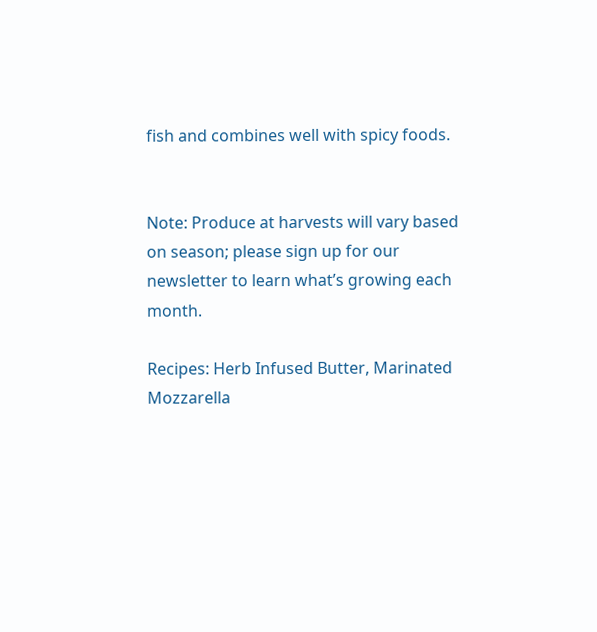fish and combines well with spicy foods.


Note: Produce at harvests will vary based on season; please sign up for our newsletter to learn what’s growing each month.

Recipes: Herb Infused Butter, Marinated Mozzarella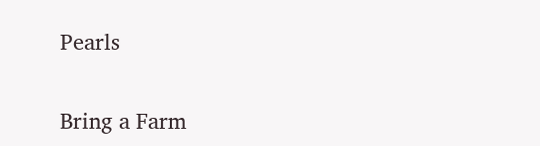Pearls

Bring a Farm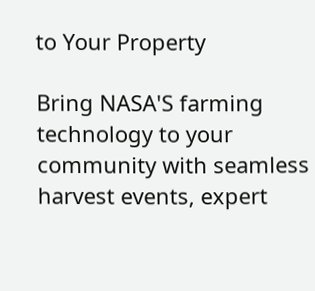to Your Property

Bring NASA'S farming technology to your community with seamless harvest events, expert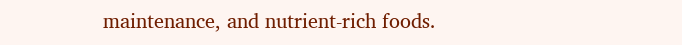maintenance, and nutrient-rich foods.